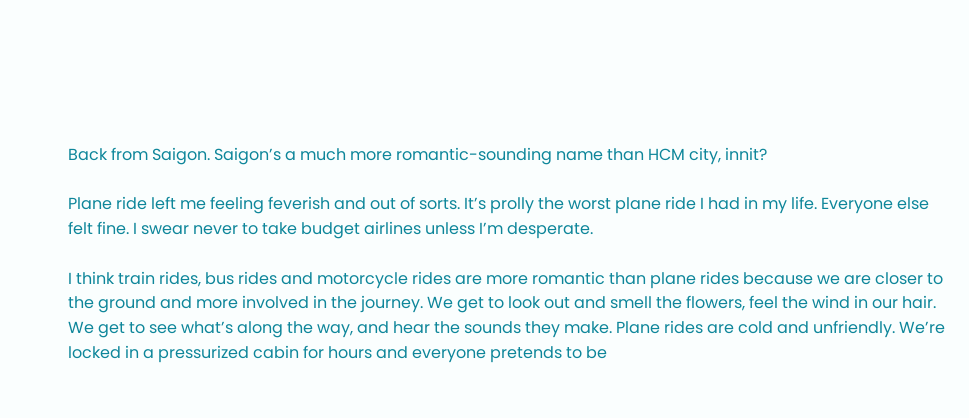Back from Saigon. Saigon’s a much more romantic-sounding name than HCM city, innit?

Plane ride left me feeling feverish and out of sorts. It’s prolly the worst plane ride I had in my life. Everyone else felt fine. I swear never to take budget airlines unless I’m desperate.

I think train rides, bus rides and motorcycle rides are more romantic than plane rides because we are closer to the ground and more involved in the journey. We get to look out and smell the flowers, feel the wind in our hair. We get to see what’s along the way, and hear the sounds they make. Plane rides are cold and unfriendly. We’re locked in a pressurized cabin for hours and everyone pretends to be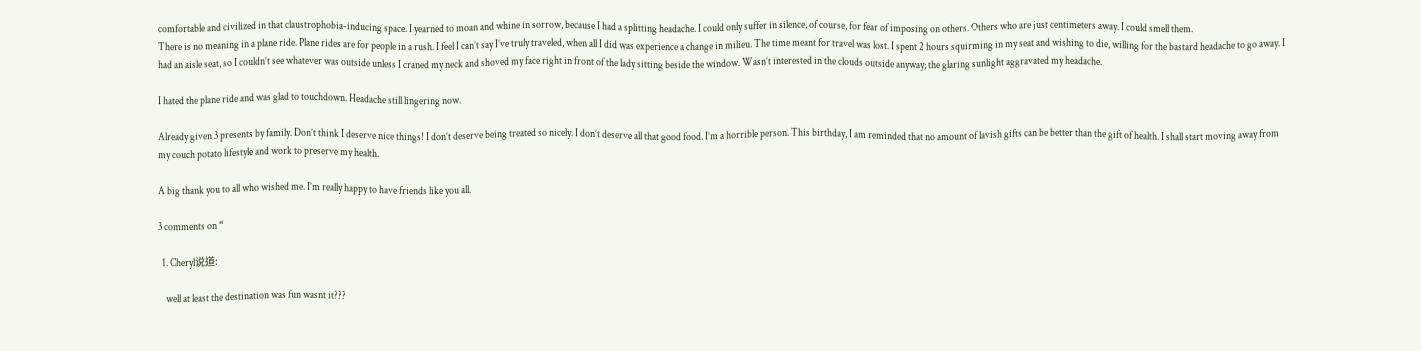comfortable and civilized in that claustrophobia-inducing space. I yearned to moan and whine in sorrow, because I had a splitting headache. I could only suffer in silence, of course, for fear of imposing on others. Others who are just centimeters away. I could smell them.
There is no meaning in a plane ride. Plane rides are for people in a rush. I feel I can’t say I’ve truly traveled, when all I did was experience a change in milieu. The time meant for travel was lost. I spent 2 hours squirming in my seat and wishing to die, willing for the bastard headache to go away. I had an aisle seat, so I couldn’t see whatever was outside unless I craned my neck and shoved my face right in front of the lady sitting beside the window. Wasn’t interested in the clouds outside anyway; the glaring sunlight aggravated my headache.

I hated the plane ride and was glad to touchdown. Headache still lingering now.

Already given 3 presents by family. Don’t think I deserve nice things! I don’t deserve being treated so nicely. I don’t deserve all that good food. I’m a horrible person. This birthday, I am reminded that no amount of lavish gifts can be better than the gift of health. I shall start moving away from my couch potato lifestyle and work to preserve my health.

A big thank you to all who wished me. I’m really happy to have friends like you all.

3 comments on “

  1. Cheryl说道:

    well at least the destination was fun wasnt it???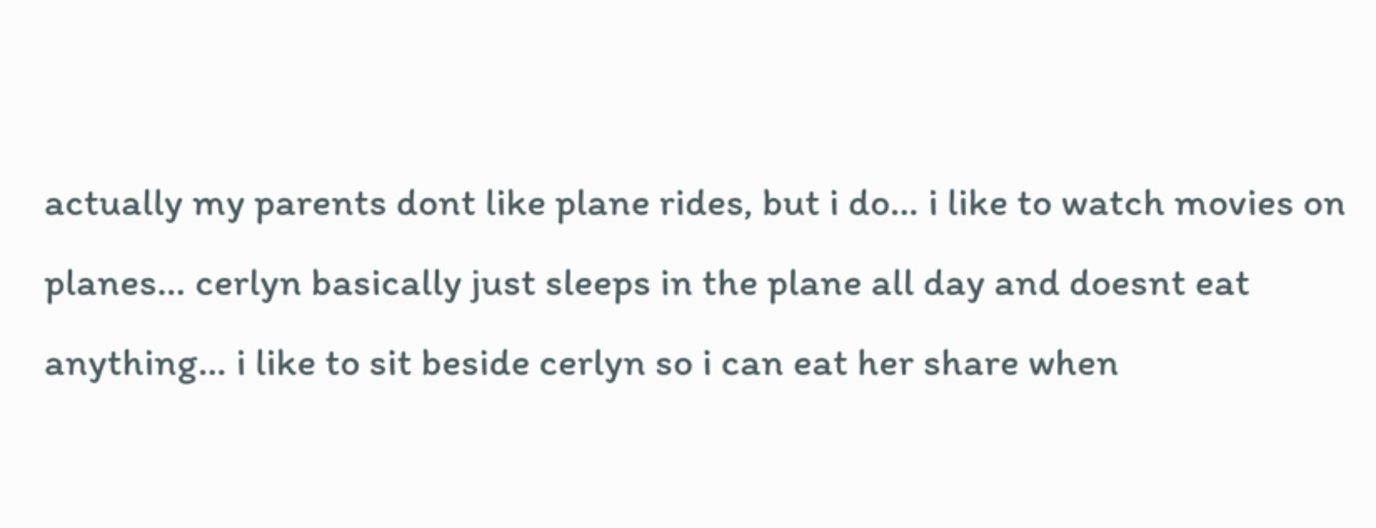actually my parents dont like plane rides, but i do… i like to watch movies on planes… cerlyn basically just sleeps in the plane all day and doesnt eat anything… i like to sit beside cerlyn so i can eat her share when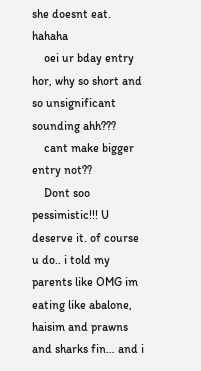she doesnt eat. hahaha
    oei ur bday entry hor, why so short and so unsignificant sounding ahh???
    cant make bigger entry not??
    Dont soo pessimistic!!! U deserve it. of course u do.. i told my parents like OMG im eating like abalone, haisim and prawns and sharks fin… and i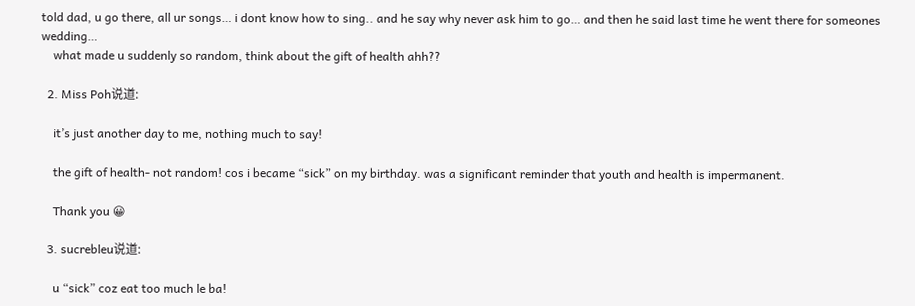told dad, u go there, all ur songs… i dont know how to sing.. and he say why never ask him to go… and then he said last time he went there for someones wedding…
    what made u suddenly so random, think about the gift of health ahh??

  2. Miss Poh说道:

    it’s just another day to me, nothing much to say!

    the gift of health- not random! cos i became “sick” on my birthday. was a significant reminder that youth and health is impermanent.

    Thank you 😀

  3. sucrebleu说道:

    u “sick” coz eat too much le ba!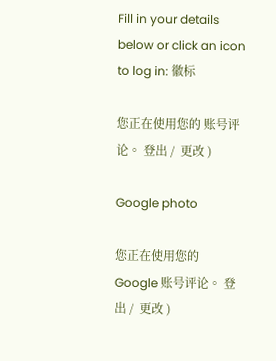Fill in your details below or click an icon to log in: 徽标

您正在使用您的 账号评论。 登出 /  更改 )

Google photo

您正在使用您的 Google 账号评论。 登出 /  更改 )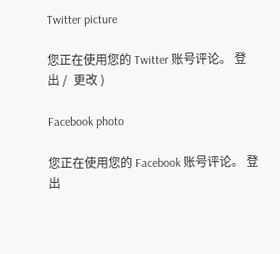Twitter picture

您正在使用您的 Twitter 账号评论。 登出 /  更改 )

Facebook photo

您正在使用您的 Facebook 账号评论。 登出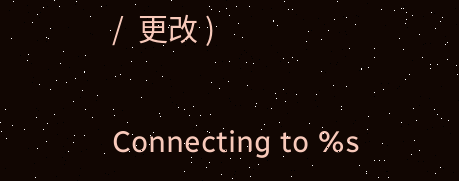/  更改 )

Connecting to %s